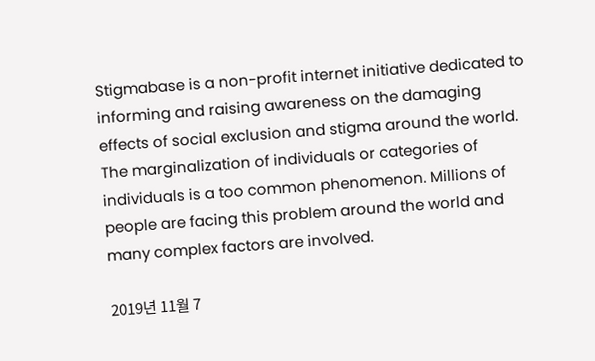Stigmabase is a non-profit internet initiative dedicated to informing and raising awareness on the damaging effects of social exclusion and stigma around the world. The marginalization of individuals or categories of individuals is a too common phenomenon. Millions of people are facing this problem around the world and many complex factors are involved.

2019년 11월 7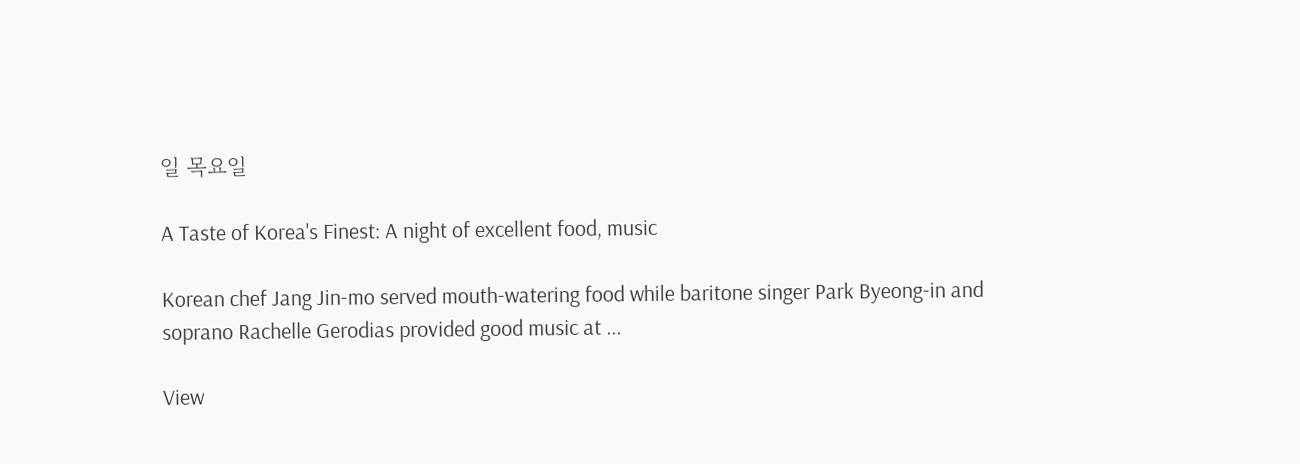일 목요일

A Taste of Korea's Finest: A night of excellent food, music

Korean chef Jang Jin-mo served mouth-watering food while baritone singer Park Byeong-in and soprano Rachelle Gerodias provided good music at ...

View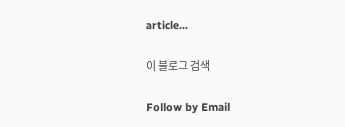article...

이 블로그 검색

Follow by Email